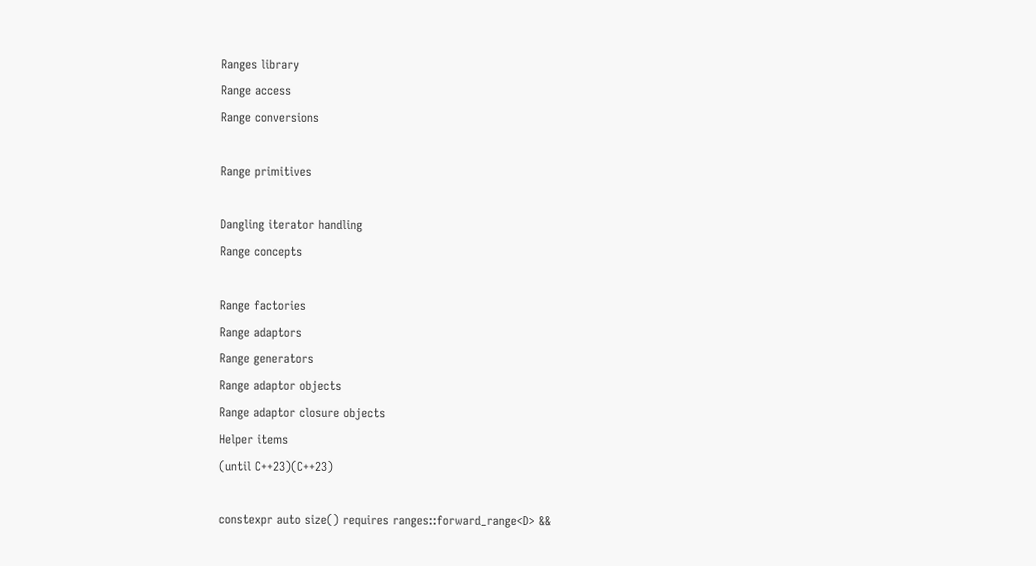Ranges library
Range access
Range conversions

Range primitives

Dangling iterator handling
Range concepts

Range factories
Range adaptors
Range generators
Range adaptor objects
Range adaptor closure objects
Helper items
(until C++23)(C++23)

constexpr auto size() requires ranges::forward_range<D> &&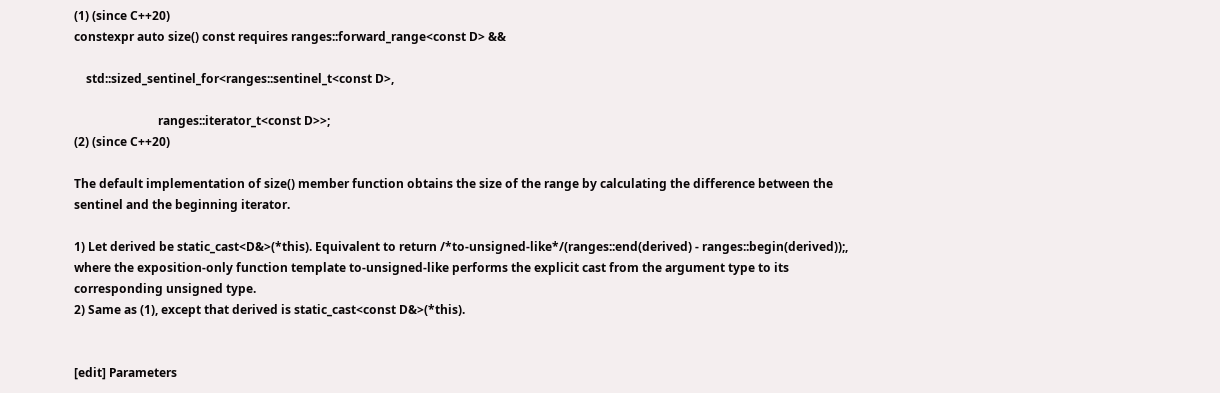(1) (since C++20)
constexpr auto size() const requires ranges::forward_range<const D> &&

    std::sized_sentinel_for<ranges::sentinel_t<const D>,

                            ranges::iterator_t<const D>>;
(2) (since C++20)

The default implementation of size() member function obtains the size of the range by calculating the difference between the sentinel and the beginning iterator.

1) Let derived be static_cast<D&>(*this). Equivalent to return /*to-unsigned-like*/(ranges::end(derived) - ranges::begin(derived));, where the exposition-only function template to-unsigned-like performs the explicit cast from the argument type to its corresponding unsigned type.
2) Same as (1), except that derived is static_cast<const D&>(*this).


[edit] Parameters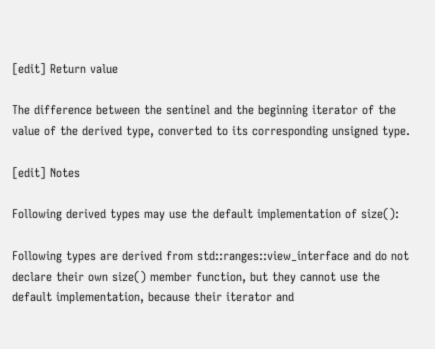[edit] Return value

The difference between the sentinel and the beginning iterator of the value of the derived type, converted to its corresponding unsigned type.

[edit] Notes

Following derived types may use the default implementation of size():

Following types are derived from std::ranges::view_interface and do not declare their own size() member function, but they cannot use the default implementation, because their iterator and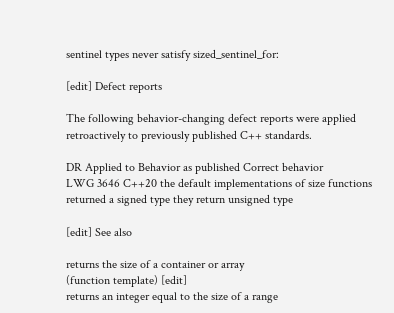sentinel types never satisfy sized_sentinel_for:

[edit] Defect reports

The following behavior-changing defect reports were applied retroactively to previously published C++ standards.

DR Applied to Behavior as published Correct behavior
LWG 3646 C++20 the default implementations of size functions returned a signed type they return unsigned type

[edit] See also

returns the size of a container or array
(function template) [edit]
returns an integer equal to the size of a range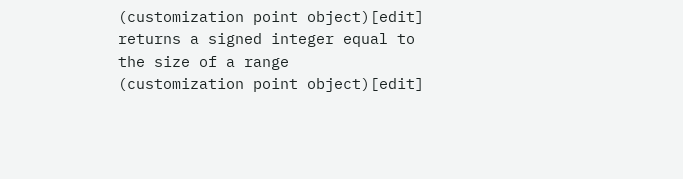(customization point object)[edit]
returns a signed integer equal to the size of a range
(customization point object)[edit]